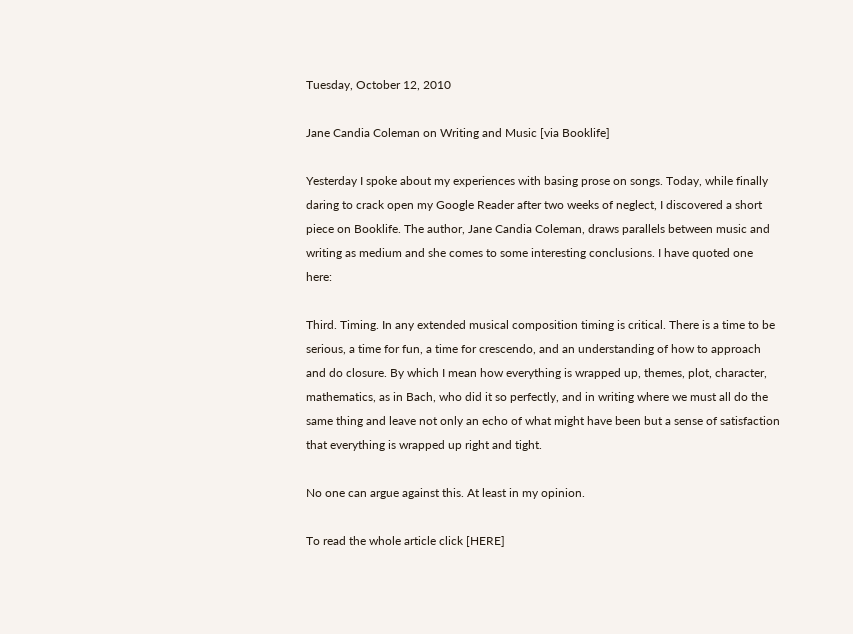Tuesday, October 12, 2010

Jane Candia Coleman on Writing and Music [via Booklife]

Yesterday I spoke about my experiences with basing prose on songs. Today, while finally daring to crack open my Google Reader after two weeks of neglect, I discovered a short piece on Booklife. The author, Jane Candia Coleman, draws parallels between music and writing as medium and she comes to some interesting conclusions. I have quoted one here:

Third. Timing. In any extended musical composition timing is critical. There is a time to be serious, a time for fun, a time for crescendo, and an understanding of how to approach and do closure. By which I mean how everything is wrapped up, themes, plot, character, mathematics, as in Bach, who did it so perfectly, and in writing where we must all do the same thing and leave not only an echo of what might have been but a sense of satisfaction that everything is wrapped up right and tight.

No one can argue against this. At least in my opinion.

To read the whole article click [HERE]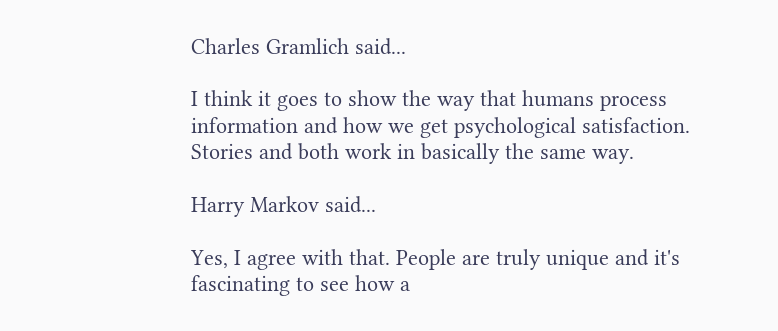Charles Gramlich said...

I think it goes to show the way that humans process information and how we get psychological satisfaction. Stories and both work in basically the same way.

Harry Markov said...

Yes, I agree with that. People are truly unique and it's fascinating to see how a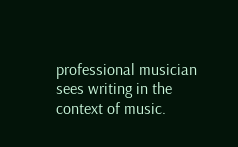professional musician sees writing in the context of music.